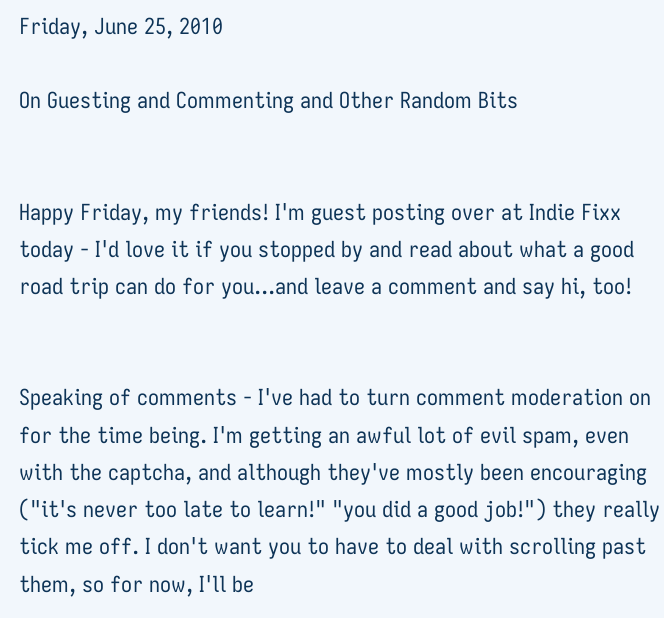Friday, June 25, 2010

On Guesting and Commenting and Other Random Bits


Happy Friday, my friends! I'm guest posting over at Indie Fixx today - I'd love it if you stopped by and read about what a good road trip can do for you...and leave a comment and say hi, too!


Speaking of comments - I've had to turn comment moderation on for the time being. I'm getting an awful lot of evil spam, even with the captcha, and although they've mostly been encouraging ("it's never too late to learn!" "you did a good job!") they really tick me off. I don't want you to have to deal with scrolling past them, so for now, I'll be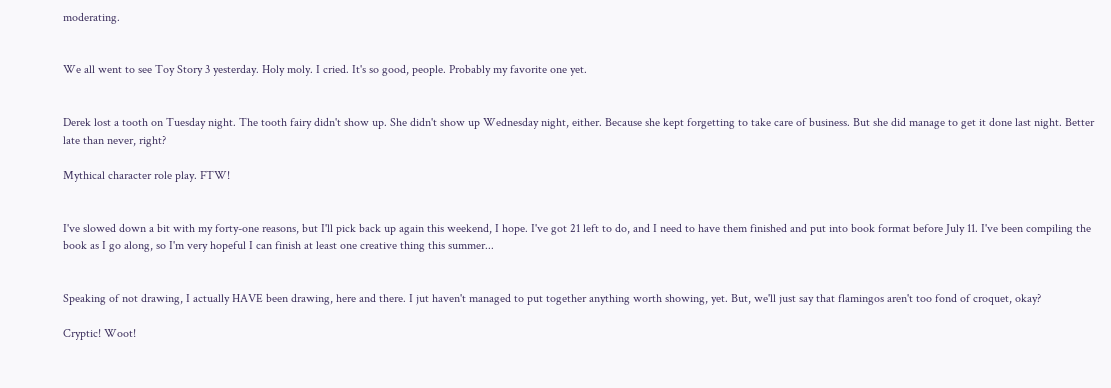moderating.


We all went to see Toy Story 3 yesterday. Holy moly. I cried. It's so good, people. Probably my favorite one yet.


Derek lost a tooth on Tuesday night. The tooth fairy didn't show up. She didn't show up Wednesday night, either. Because she kept forgetting to take care of business. But she did manage to get it done last night. Better late than never, right?

Mythical character role play. FTW!


I've slowed down a bit with my forty-one reasons, but I'll pick back up again this weekend, I hope. I've got 21 left to do, and I need to have them finished and put into book format before July 11. I've been compiling the book as I go along, so I'm very hopeful I can finish at least one creative thing this summer...


Speaking of not drawing, I actually HAVE been drawing, here and there. I jut haven't managed to put together anything worth showing, yet. But, we'll just say that flamingos aren't too fond of croquet, okay?

Cryptic! Woot!